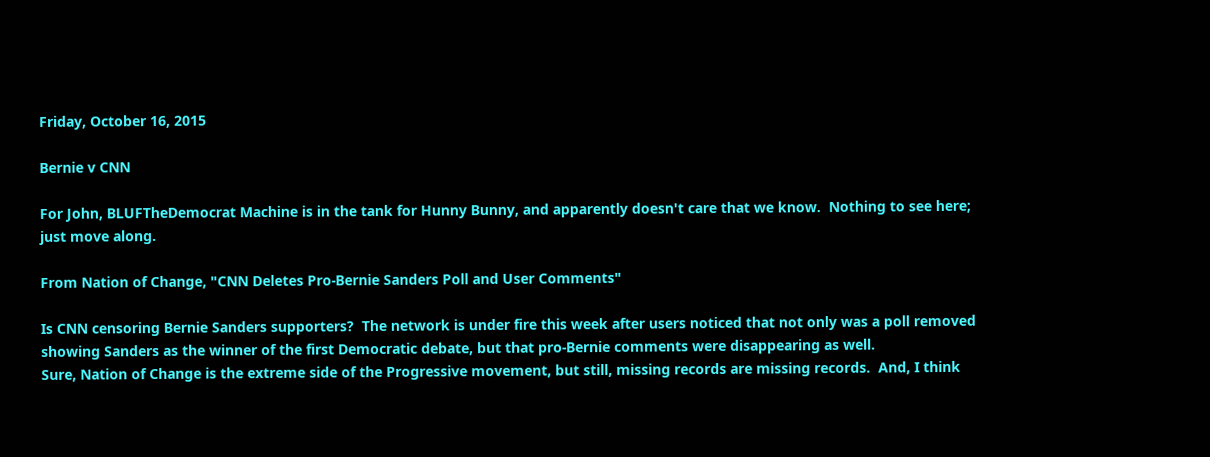Friday, October 16, 2015

Bernie v CNN

For John, BLUFTheDemocrat Machine is in the tank for Hunny Bunny, and apparently doesn't care that we know.  Nothing to see here; just move along.

From Nation of Change, "CNN Deletes Pro-Bernie Sanders Poll and User Comments"

Is CNN censoring Bernie Sanders supporters?  The network is under fire this week after users noticed that not only was a poll removed showing Sanders as the winner of the first Democratic debate, but that pro-Bernie comments were disappearing as well.
Sure, Nation of Change is the extreme side of the Progressive movement, but still, missing records are missing records.  And, I think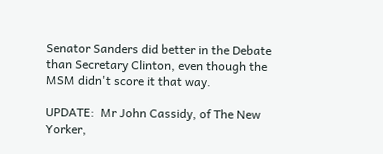Senator Sanders did better in the Debate than Secretary Clinton, even though the MSM didn't score it that way.

UPDATE:  Mr John Cassidy, of The New Yorker,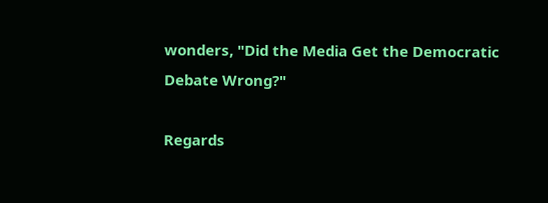wonders, "Did the Media Get the Democratic Debate Wrong?"

Regards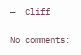—  Cliff

No comments: